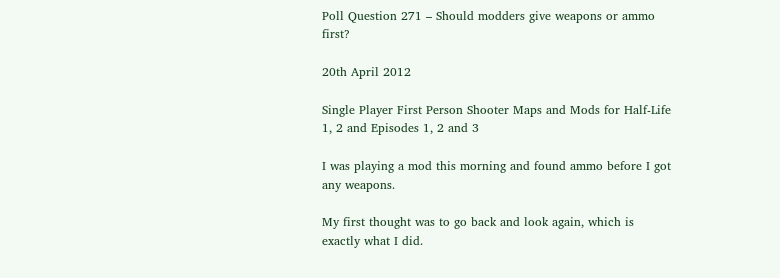Poll Question 271 – Should modders give weapons or ammo first?

20th April 2012

Single Player First Person Shooter Maps and Mods for Half-Life 1, 2 and Episodes 1, 2 and 3

I was playing a mod this morning and found ammo before I got any weapons.

My first thought was to go back and look again, which is exactly what I did.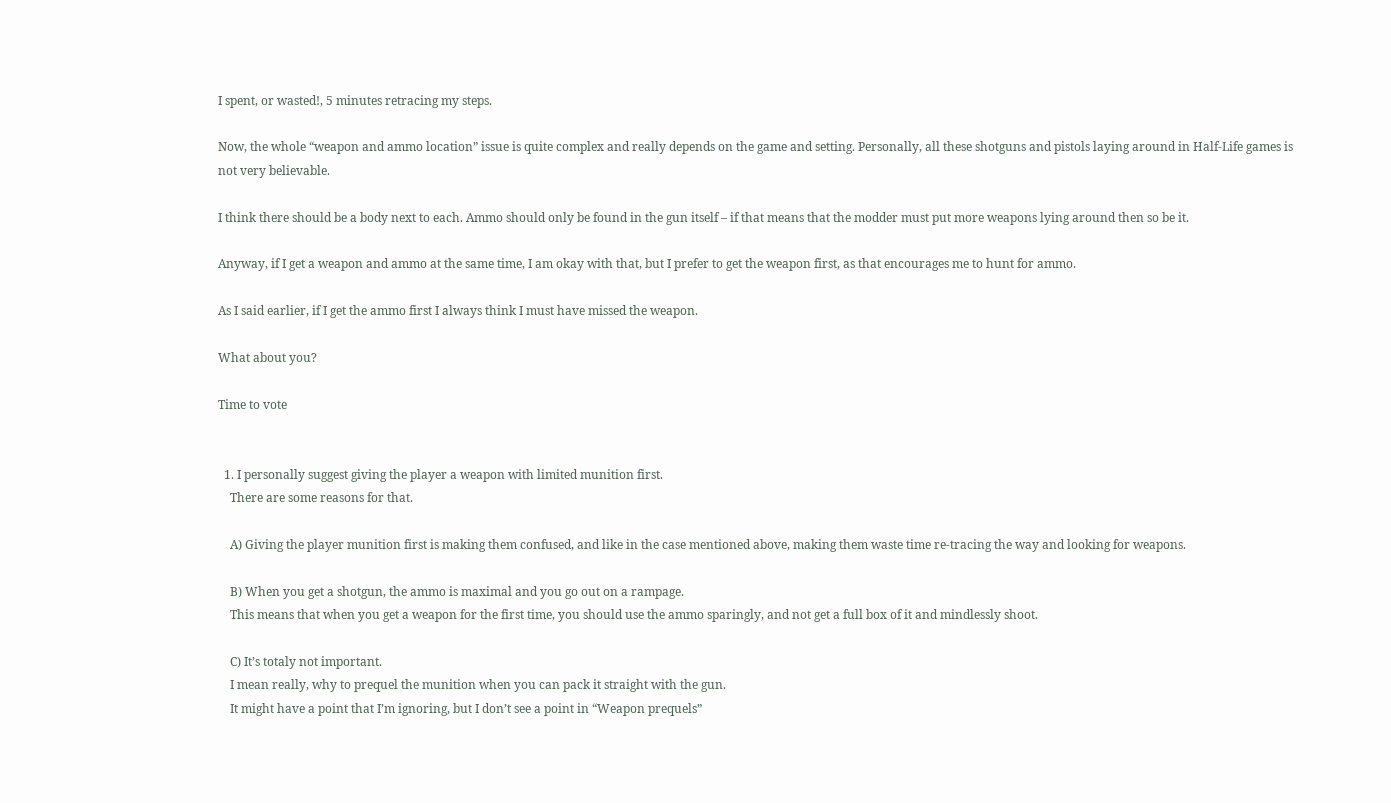I spent, or wasted!, 5 minutes retracing my steps.

Now, the whole “weapon and ammo location” issue is quite complex and really depends on the game and setting. Personally, all these shotguns and pistols laying around in Half-Life games is not very believable.

I think there should be a body next to each. Ammo should only be found in the gun itself – if that means that the modder must put more weapons lying around then so be it.

Anyway, if I get a weapon and ammo at the same time, I am okay with that, but I prefer to get the weapon first, as that encourages me to hunt for ammo.

As I said earlier, if I get the ammo first I always think I must have missed the weapon.

What about you?

Time to vote


  1. I personally suggest giving the player a weapon with limited munition first.
    There are some reasons for that.

    A) Giving the player munition first is making them confused, and like in the case mentioned above, making them waste time re-tracing the way and looking for weapons.

    B) When you get a shotgun, the ammo is maximal and you go out on a rampage.
    This means that when you get a weapon for the first time, you should use the ammo sparingly, and not get a full box of it and mindlessly shoot.

    C) It’s totaly not important.
    I mean really, why to prequel the munition when you can pack it straight with the gun.
    It might have a point that I’m ignoring, but I don’t see a point in “Weapon prequels”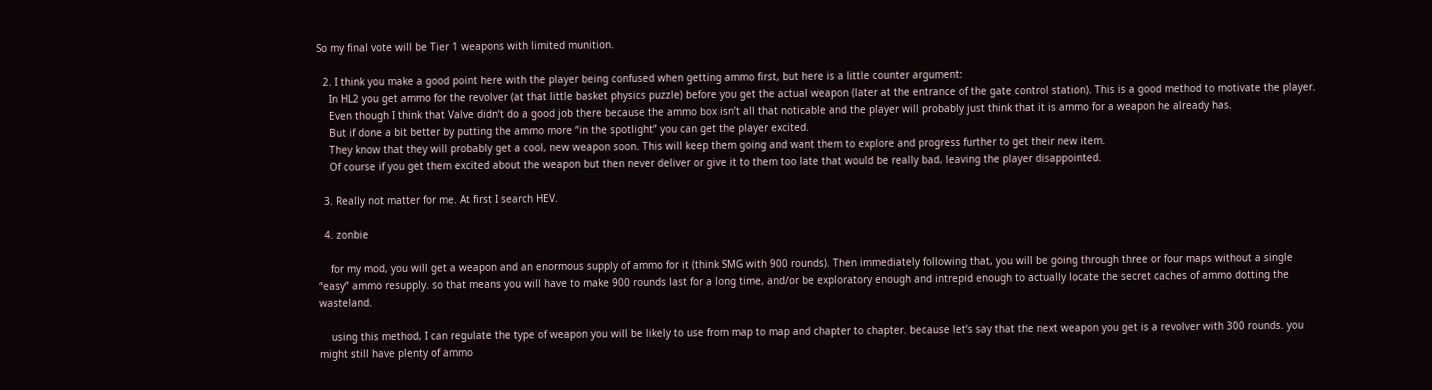So my final vote will be Tier 1 weapons with limited munition.

  2. I think you make a good point here with the player being confused when getting ammo first, but here is a little counter argument:
    In HL2 you get ammo for the revolver (at that little basket physics puzzle) before you get the actual weapon (later at the entrance of the gate control station). This is a good method to motivate the player.
    Even though I think that Valve didn’t do a good job there because the ammo box isn’t all that noticable and the player will probably just think that it is ammo for a weapon he already has.
    But if done a bit better by putting the ammo more “in the spotlight” you can get the player excited.
    They know that they will probably get a cool, new weapon soon. This will keep them going and want them to explore and progress further to get their new item.
    Of course if you get them excited about the weapon but then never deliver or give it to them too late that would be really bad, leaving the player disappointed.

  3. Really not matter for me. At first I search HEV.

  4. zonbie

    for my mod, you will get a weapon and an enormous supply of ammo for it (think SMG with 900 rounds). Then immediately following that, you will be going through three or four maps without a single “easy” ammo resupply. so that means you will have to make 900 rounds last for a long time, and/or be exploratory enough and intrepid enough to actually locate the secret caches of ammo dotting the wasteland.

    using this method, I can regulate the type of weapon you will be likely to use from map to map and chapter to chapter. because let’s say that the next weapon you get is a revolver with 300 rounds. you might still have plenty of ammo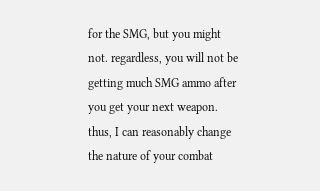for the SMG, but you might not. regardless, you will not be getting much SMG ammo after you get your next weapon. thus, I can reasonably change the nature of your combat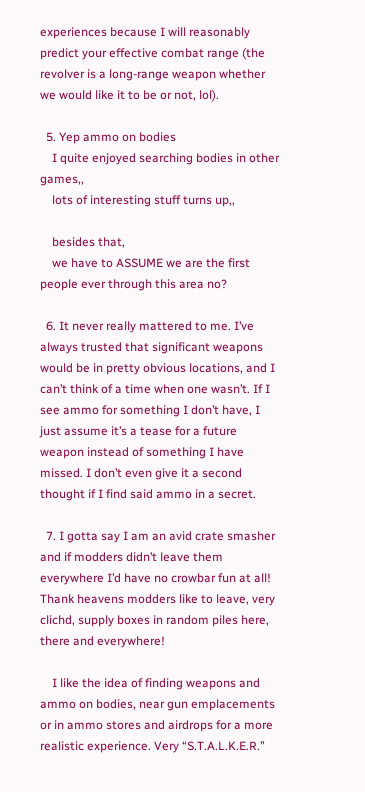experiences because I will reasonably predict your effective combat range (the revolver is a long-range weapon whether we would like it to be or not, lol).

  5. Yep ammo on bodies
    I quite enjoyed searching bodies in other games,,
    lots of interesting stuff turns up,,

    besides that,
    we have to ASSUME we are the first people ever through this area no?

  6. It never really mattered to me. I’ve always trusted that significant weapons would be in pretty obvious locations, and I can’t think of a time when one wasn’t. If I see ammo for something I don’t have, I just assume it’s a tease for a future weapon instead of something I have missed. I don’t even give it a second thought if I find said ammo in a secret.

  7. I gotta say I am an avid crate smasher and if modders didn’t leave them everywhere I’d have no crowbar fun at all! Thank heavens modders like to leave, very clichd, supply boxes in random piles here, there and everywhere!

    I like the idea of finding weapons and ammo on bodies, near gun emplacements or in ammo stores and airdrops for a more realistic experience. Very “S.T.A.L.K.E.R.”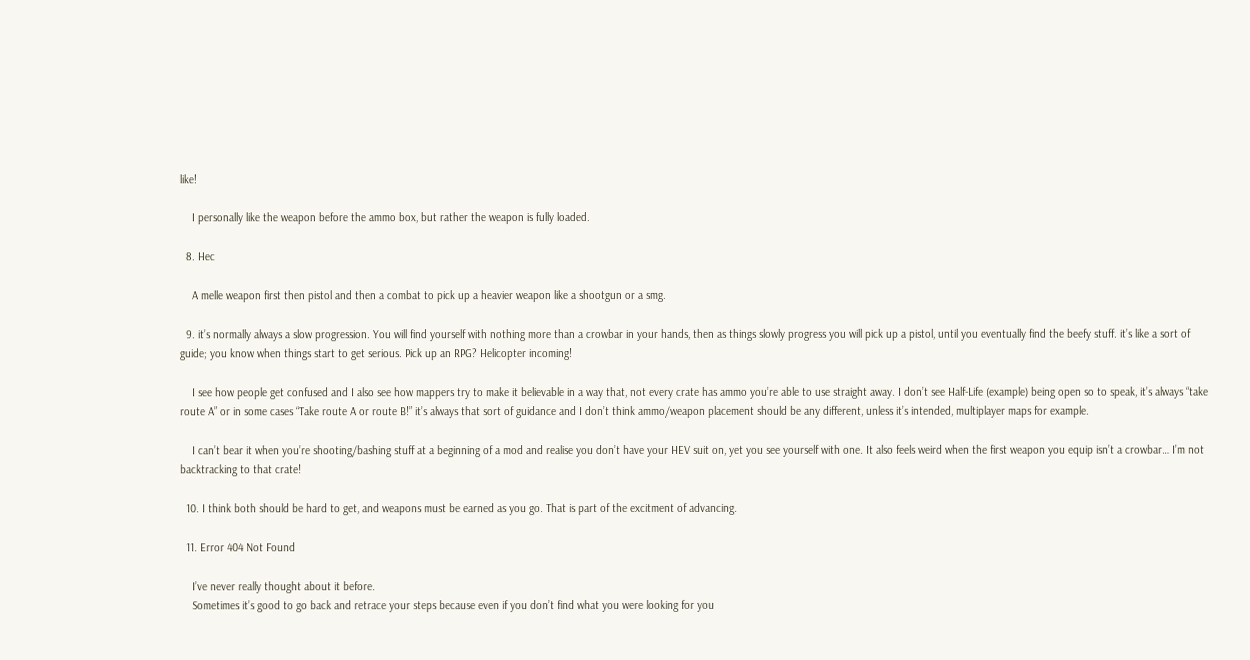like!

    I personally like the weapon before the ammo box, but rather the weapon is fully loaded.

  8. Hec

    A melle weapon first then pistol and then a combat to pick up a heavier weapon like a shootgun or a smg.

  9. it’s normally always a slow progression. You will find yourself with nothing more than a crowbar in your hands, then as things slowly progress you will pick up a pistol, until you eventually find the beefy stuff. it’s like a sort of guide; you know when things start to get serious. Pick up an RPG? Helicopter incoming!

    I see how people get confused and I also see how mappers try to make it believable in a way that, not every crate has ammo you’re able to use straight away. I don’t see Half-Life (example) being open so to speak, it’s always “take route A” or in some cases “Take route A or route B!” it’s always that sort of guidance and I don’t think ammo/weapon placement should be any different, unless it’s intended, multiplayer maps for example.

    I can’t bear it when you’re shooting/bashing stuff at a beginning of a mod and realise you don’t have your HEV suit on, yet you see yourself with one. It also feels weird when the first weapon you equip isn’t a crowbar… I’m not backtracking to that crate!

  10. I think both should be hard to get, and weapons must be earned as you go. That is part of the excitment of advancing.

  11. Error 404 Not Found

    I’ve never really thought about it before.
    Sometimes it’s good to go back and retrace your steps because even if you don’t find what you were looking for you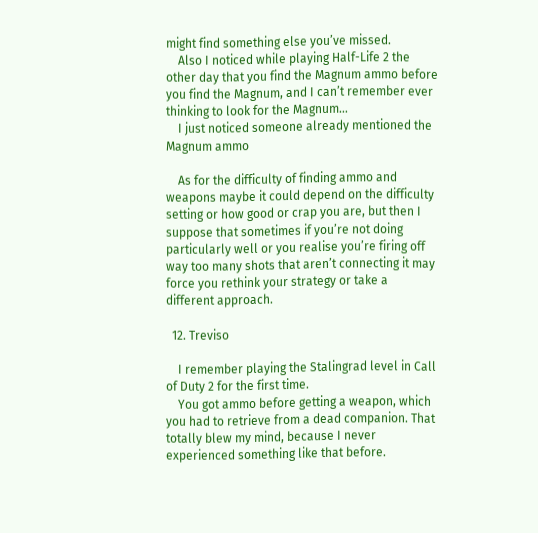might find something else you’ve missed.
    Also I noticed while playing Half-Life 2 the other day that you find the Magnum ammo before you find the Magnum, and I can’t remember ever thinking to look for the Magnum…
    I just noticed someone already mentioned the Magnum ammo

    As for the difficulty of finding ammo and weapons maybe it could depend on the difficulty setting or how good or crap you are, but then I suppose that sometimes if you’re not doing particularly well or you realise you’re firing off way too many shots that aren’t connecting it may force you rethink your strategy or take a different approach.

  12. Treviso

    I remember playing the Stalingrad level in Call of Duty 2 for the first time.
    You got ammo before getting a weapon, which you had to retrieve from a dead companion. That totally blew my mind, because I never experienced something like that before.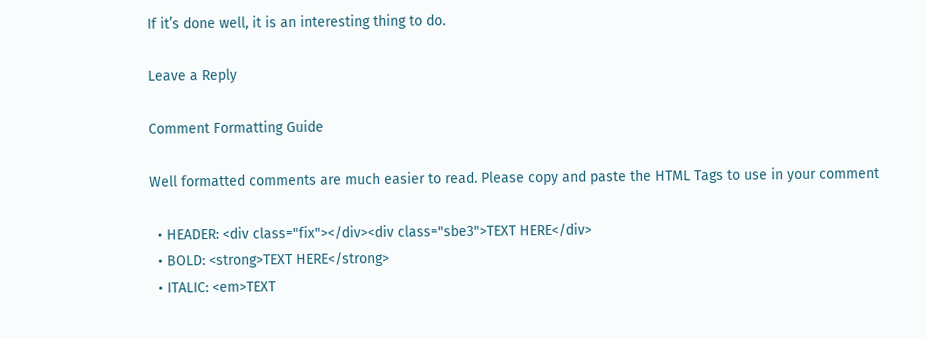If it’s done well, it is an interesting thing to do.

Leave a Reply

Comment Formatting Guide

Well formatted comments are much easier to read. Please copy and paste the HTML Tags to use in your comment

  • HEADER: <div class="fix"></div><div class="sbe3">TEXT HERE</div>
  • BOLD: <strong>TEXT HERE</strong>
  • ITALIC: <em>TEXT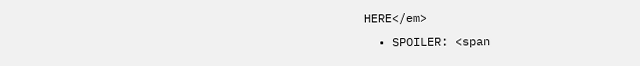HERE</em>
  • SPOILER: <span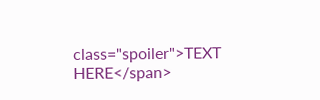class="spoiler">TEXT HERE</span>